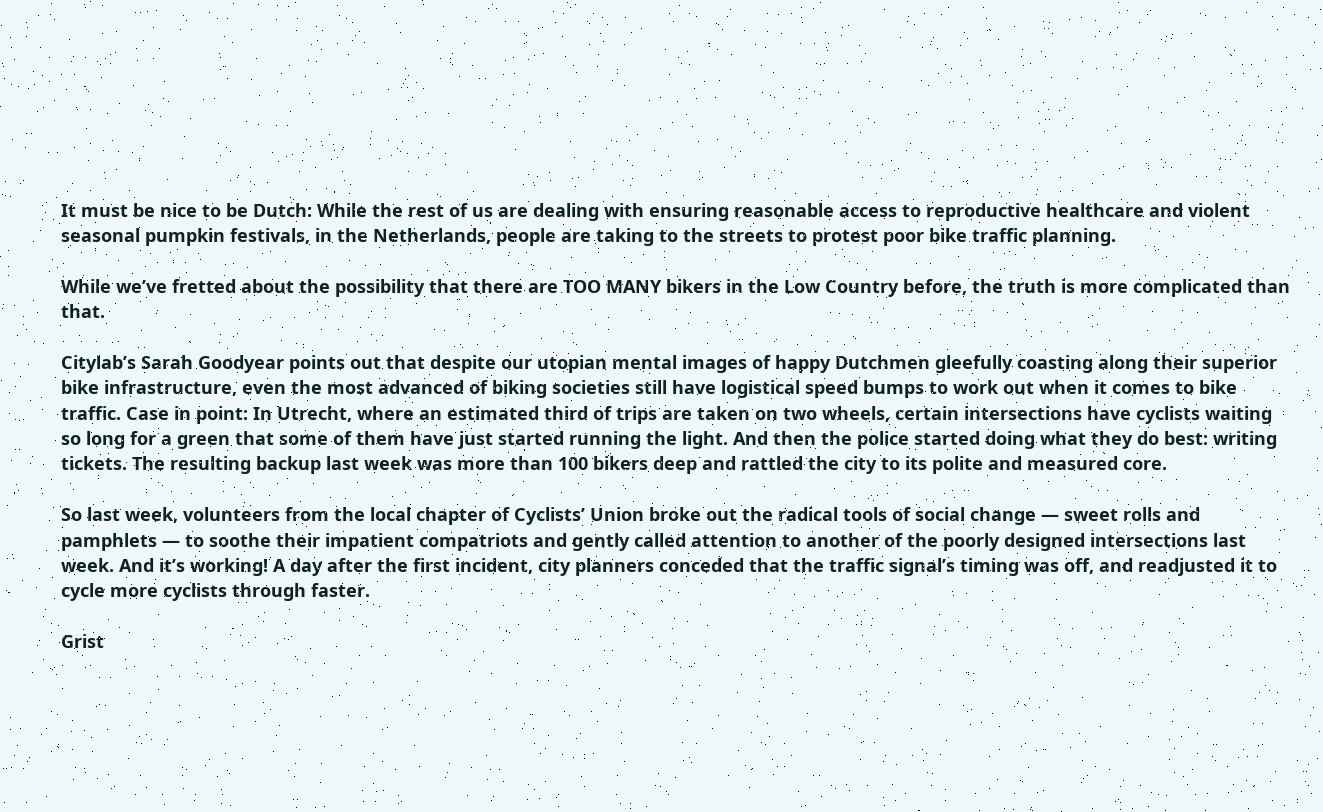It must be nice to be Dutch: While the rest of us are dealing with ensuring reasonable access to reproductive healthcare and violent seasonal pumpkin festivals, in the Netherlands, people are taking to the streets to protest poor bike traffic planning.

While we’ve fretted about the possibility that there are TOO MANY bikers in the Low Country before, the truth is more complicated than that.

Citylab’s Sarah Goodyear points out that despite our utopian mental images of happy Dutchmen gleefully coasting along their superior bike infrastructure, even the most advanced of biking societies still have logistical speed bumps to work out when it comes to bike traffic. Case in point: In Utrecht, where an estimated third of trips are taken on two wheels, certain intersections have cyclists waiting so long for a green that some of them have just started running the light. And then the police started doing what they do best: writing tickets. The resulting backup last week was more than 100 bikers deep and rattled the city to its polite and measured core.

So last week, volunteers from the local chapter of Cyclists’ Union broke out the radical tools of social change — sweet rolls and pamphlets — to soothe their impatient compatriots and gently called attention to another of the poorly designed intersections last week. And it’s working! A day after the first incident, city planners conceded that the traffic signal’s timing was off, and readjusted it to cycle more cyclists through faster.

Grist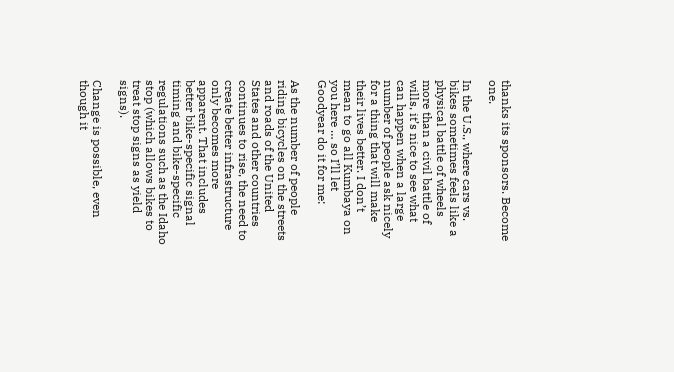thanks its sponsors. Become one.

In the U.S., where cars vs. bikes sometimes feels like a physical battle of wheels more than a civil battle of wills, it’s nice to see what can happen when a large number of people ask nicely for a thing that will make their lives better. I don’t mean to go all Kumbaya on you here … so I’ll let Goodyear do it for me:

As the number of people riding bicycles on the streets and roads of the United States and other countries continues to rise, the need to create better infrastructure only becomes more apparent. That includes better bike-specific signal timing and bike-specific regulations such as the Idaho stop (which allows bikes to treat stop signs as yield signs).

Change is possible, even though it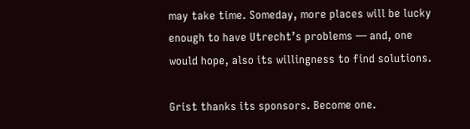may take time. Someday, more places will be lucky enough to have Utrecht’s problems — and, one would hope, also its willingness to find solutions.

Grist thanks its sponsors. Become one.